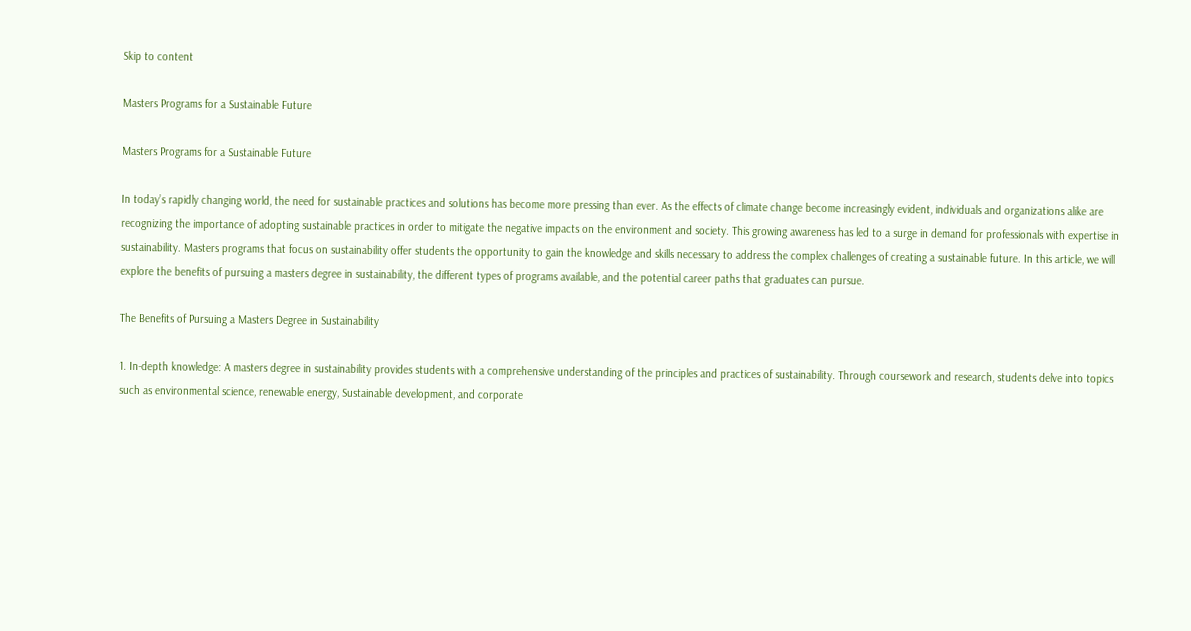Skip to content

Masters Programs for a Sustainable Future

Masters Programs for a Sustainable Future

In today’s rapidly changing world, the need for sustainable practices and solutions has become more pressing than ever. As the effects of climate change become increasingly evident, individuals and organizations alike are recognizing the importance of adopting sustainable practices in order to mitigate the negative impacts on the environment and society. This growing awareness has led to a surge in demand for professionals with expertise in sustainability. Masters programs that focus on sustainability offer students the opportunity to gain the knowledge and skills necessary to address the complex challenges of creating a sustainable future. In this article, we will explore the benefits of pursuing a masters degree in sustainability, the different types of programs available, and the potential career paths that graduates can pursue.

The Benefits of Pursuing a Masters Degree in Sustainability

1. In-depth knowledge: A masters degree in sustainability provides students with a comprehensive understanding of the principles and practices of sustainability. Through coursework and research, students delve into topics such as environmental science, renewable energy, Sustainable development, and corporate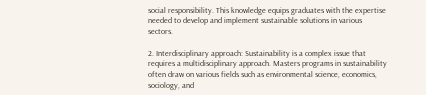social responsibility. This knowledge equips graduates with the expertise needed to develop and implement sustainable solutions in various sectors.

2. Interdisciplinary approach: Sustainability is a complex issue that requires a multidisciplinary approach. Masters programs in sustainability often draw on various fields such as environmental science, economics, sociology, and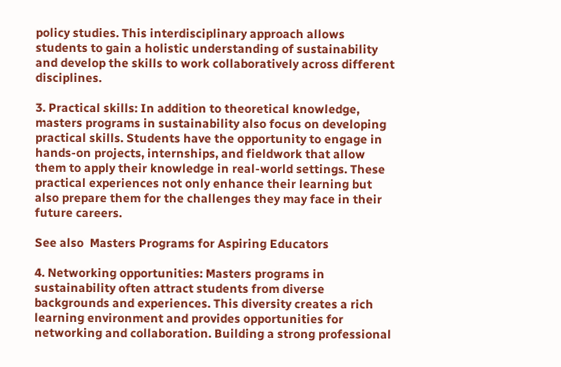policy studies. This interdisciplinary approach allows students to gain a holistic understanding of sustainability and develop the skills to work collaboratively across different disciplines.

3. Practical skills: In addition to theoretical knowledge, masters programs in sustainability also focus on developing practical skills. Students have the opportunity to engage in hands-on projects, internships, and fieldwork that allow them to apply their knowledge in real-world settings. These practical experiences not only enhance their learning but also prepare them for the challenges they may face in their future careers.

See also  Masters Programs for Aspiring Educators

4. Networking opportunities: Masters programs in sustainability often attract students from diverse backgrounds and experiences. This diversity creates a rich learning environment and provides opportunities for networking and collaboration. Building a strong professional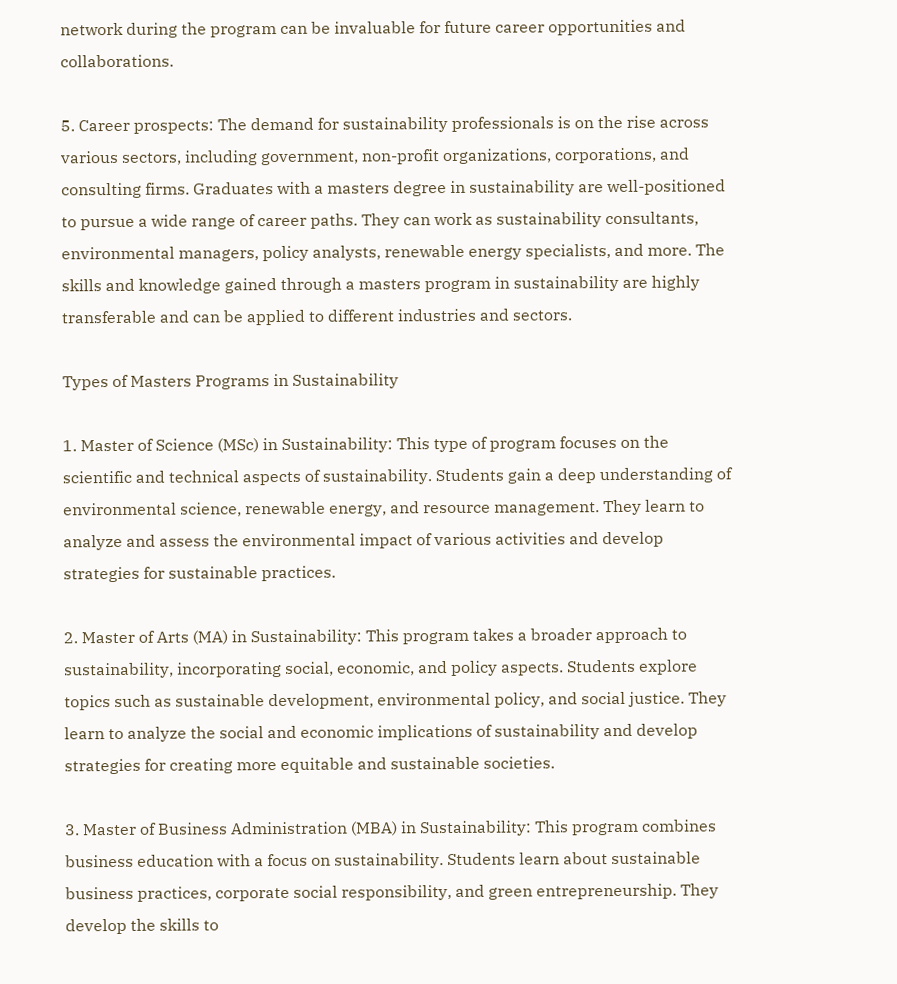network during the program can be invaluable for future career opportunities and collaborations.

5. Career prospects: The demand for sustainability professionals is on the rise across various sectors, including government, non-profit organizations, corporations, and consulting firms. Graduates with a masters degree in sustainability are well-positioned to pursue a wide range of career paths. They can work as sustainability consultants, environmental managers, policy analysts, renewable energy specialists, and more. The skills and knowledge gained through a masters program in sustainability are highly transferable and can be applied to different industries and sectors.

Types of Masters Programs in Sustainability

1. Master of Science (MSc) in Sustainability: This type of program focuses on the scientific and technical aspects of sustainability. Students gain a deep understanding of environmental science, renewable energy, and resource management. They learn to analyze and assess the environmental impact of various activities and develop strategies for sustainable practices.

2. Master of Arts (MA) in Sustainability: This program takes a broader approach to sustainability, incorporating social, economic, and policy aspects. Students explore topics such as sustainable development, environmental policy, and social justice. They learn to analyze the social and economic implications of sustainability and develop strategies for creating more equitable and sustainable societies.

3. Master of Business Administration (MBA) in Sustainability: This program combines business education with a focus on sustainability. Students learn about sustainable business practices, corporate social responsibility, and green entrepreneurship. They develop the skills to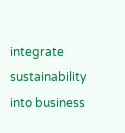integrate sustainability into business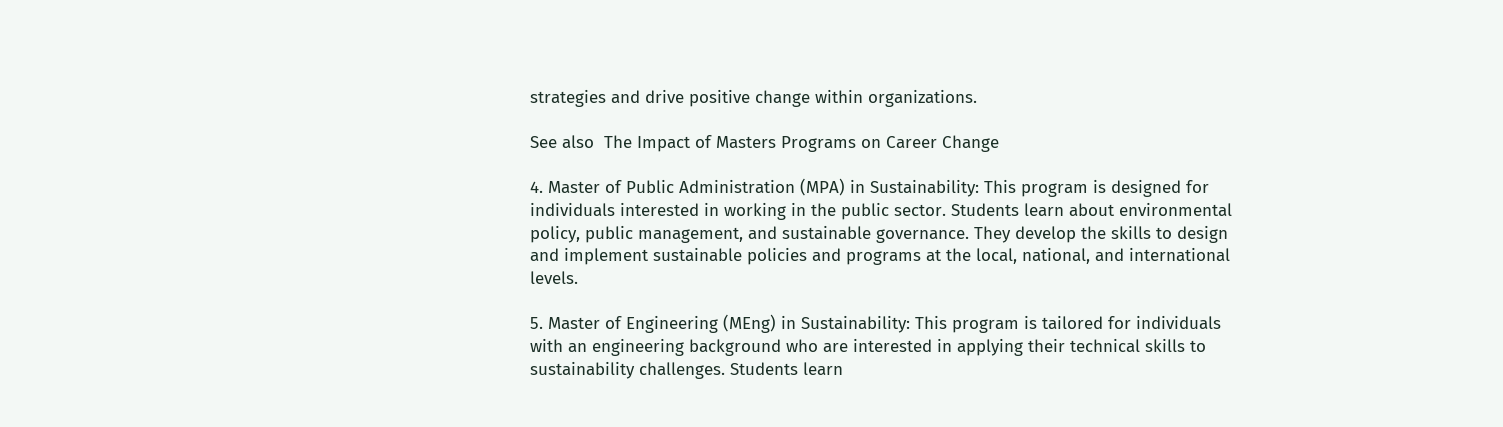strategies and drive positive change within organizations.

See also  The Impact of Masters Programs on Career Change

4. Master of Public Administration (MPA) in Sustainability: This program is designed for individuals interested in working in the public sector. Students learn about environmental policy, public management, and sustainable governance. They develop the skills to design and implement sustainable policies and programs at the local, national, and international levels.

5. Master of Engineering (MEng) in Sustainability: This program is tailored for individuals with an engineering background who are interested in applying their technical skills to sustainability challenges. Students learn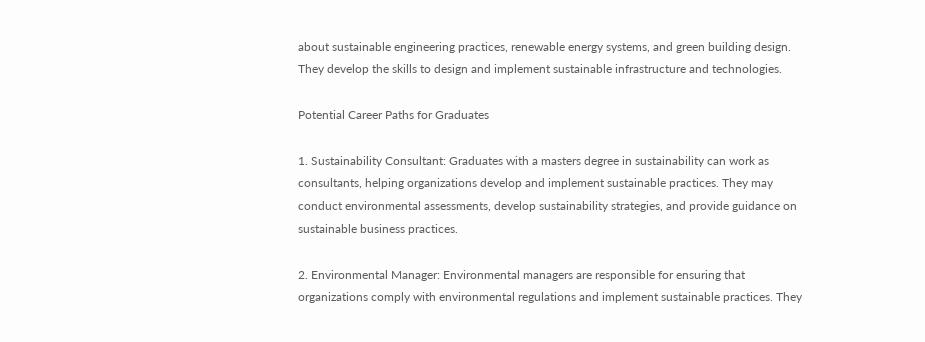about sustainable engineering practices, renewable energy systems, and green building design. They develop the skills to design and implement sustainable infrastructure and technologies.

Potential Career Paths for Graduates

1. Sustainability Consultant: Graduates with a masters degree in sustainability can work as consultants, helping organizations develop and implement sustainable practices. They may conduct environmental assessments, develop sustainability strategies, and provide guidance on sustainable business practices.

2. Environmental Manager: Environmental managers are responsible for ensuring that organizations comply with environmental regulations and implement sustainable practices. They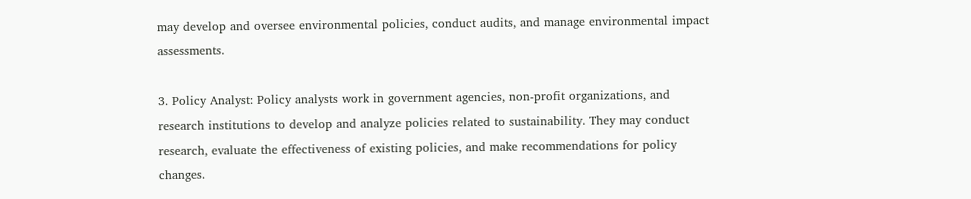may develop and oversee environmental policies, conduct audits, and manage environmental impact assessments.

3. Policy Analyst: Policy analysts work in government agencies, non-profit organizations, and research institutions to develop and analyze policies related to sustainability. They may conduct research, evaluate the effectiveness of existing policies, and make recommendations for policy changes.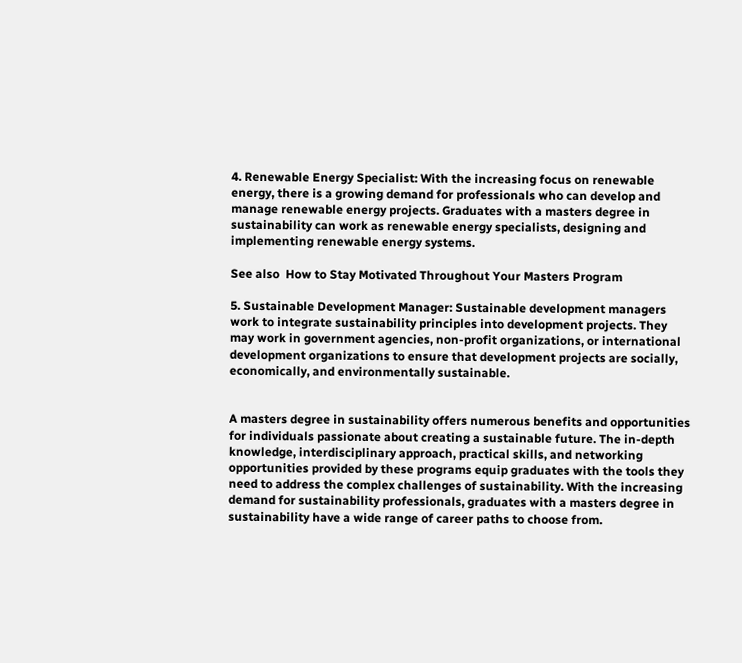4. Renewable Energy Specialist: With the increasing focus on renewable energy, there is a growing demand for professionals who can develop and manage renewable energy projects. Graduates with a masters degree in sustainability can work as renewable energy specialists, designing and implementing renewable energy systems.

See also  How to Stay Motivated Throughout Your Masters Program

5. Sustainable Development Manager: Sustainable development managers work to integrate sustainability principles into development projects. They may work in government agencies, non-profit organizations, or international development organizations to ensure that development projects are socially, economically, and environmentally sustainable.


A masters degree in sustainability offers numerous benefits and opportunities for individuals passionate about creating a sustainable future. The in-depth knowledge, interdisciplinary approach, practical skills, and networking opportunities provided by these programs equip graduates with the tools they need to address the complex challenges of sustainability. With the increasing demand for sustainability professionals, graduates with a masters degree in sustainability have a wide range of career paths to choose from.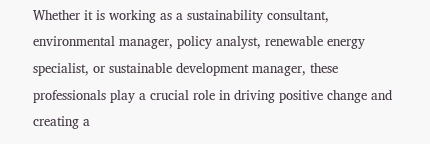Whether it is working as a sustainability consultant, environmental manager, policy analyst, renewable energy specialist, or sustainable development manager, these professionals play a crucial role in driving positive change and creating a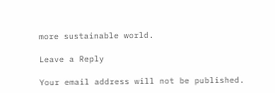more sustainable world.

Leave a Reply

Your email address will not be published.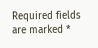Required fields are marked *